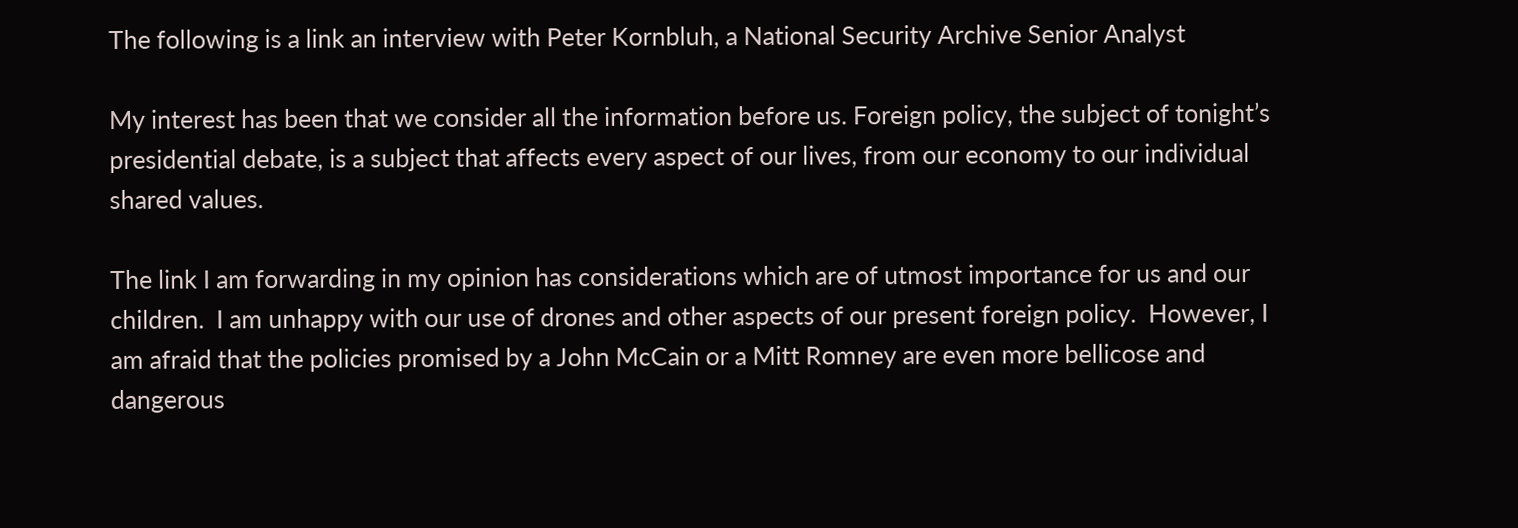The following is a link an interview with Peter Kornbluh, a National Security Archive Senior Analyst

My interest has been that we consider all the information before us. Foreign policy, the subject of tonight’s presidential debate, is a subject that affects every aspect of our lives, from our economy to our individual shared values.

The link I am forwarding in my opinion has considerations which are of utmost importance for us and our children.  I am unhappy with our use of drones and other aspects of our present foreign policy.  However, I am afraid that the policies promised by a John McCain or a Mitt Romney are even more bellicose and dangerous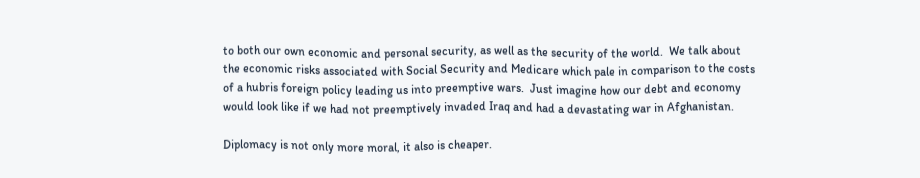to both our own economic and personal security, as well as the security of the world.  We talk about the economic risks associated with Social Security and Medicare which pale in comparison to the costs of a hubris foreign policy leading us into preemptive wars.  Just imagine how our debt and economy would look like if we had not preemptively invaded Iraq and had a devastating war in Afghanistan.

Diplomacy is not only more moral, it also is cheaper.